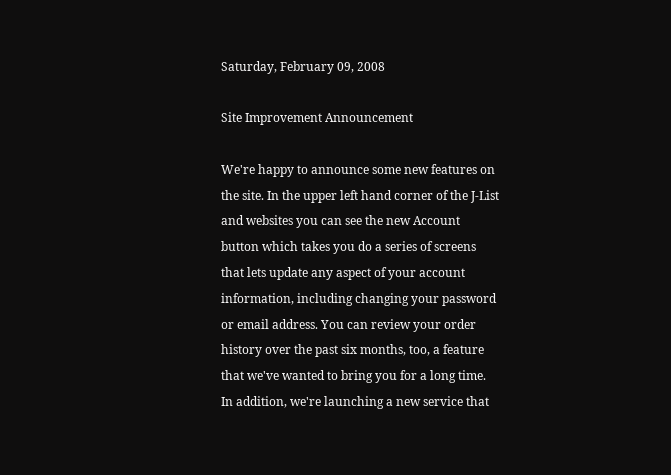Saturday, February 09, 2008

Site Improvement Announcement

We're happy to announce some new features on the site. In the upper left hand corner of the J-List and websites you can see the new Account button which takes you do a series of screens that lets update any aspect of your account information, including changing your password or email address. You can review your order history over the past six months, too, a feature that we've wanted to bring you for a long time. In addition, we're launching a new service that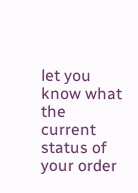let you know what the current status of your order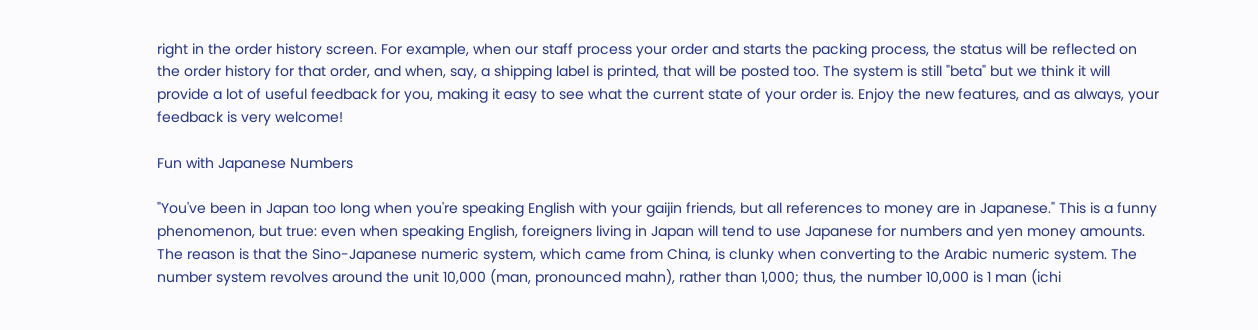right in the order history screen. For example, when our staff process your order and starts the packing process, the status will be reflected on the order history for that order, and when, say, a shipping label is printed, that will be posted too. The system is still "beta" but we think it will provide a lot of useful feedback for you, making it easy to see what the current state of your order is. Enjoy the new features, and as always, your feedback is very welcome!

Fun with Japanese Numbers

"You've been in Japan too long when you're speaking English with your gaijin friends, but all references to money are in Japanese." This is a funny phenomenon, but true: even when speaking English, foreigners living in Japan will tend to use Japanese for numbers and yen money amounts. The reason is that the Sino-Japanese numeric system, which came from China, is clunky when converting to the Arabic numeric system. The number system revolves around the unit 10,000 (man, pronounced mahn), rather than 1,000; thus, the number 10,000 is 1 man (ichi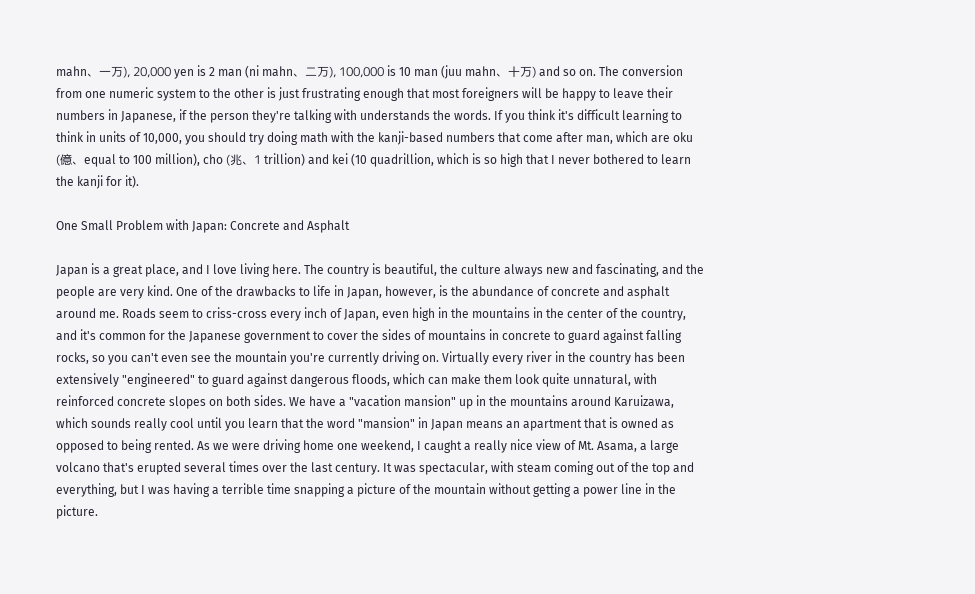mahn、一万), 20,000 yen is 2 man (ni mahn、二万), 100,000 is 10 man (juu mahn、十万) and so on. The conversion from one numeric system to the other is just frustrating enough that most foreigners will be happy to leave their numbers in Japanese, if the person they're talking with understands the words. If you think it's difficult learning to think in units of 10,000, you should try doing math with the kanji-based numbers that come after man, which are oku (億、equal to 100 million), cho (兆、1 trillion) and kei (10 quadrillion, which is so high that I never bothered to learn the kanji for it).

One Small Problem with Japan: Concrete and Asphalt

Japan is a great place, and I love living here. The country is beautiful, the culture always new and fascinating, and the people are very kind. One of the drawbacks to life in Japan, however, is the abundance of concrete and asphalt around me. Roads seem to criss-cross every inch of Japan, even high in the mountains in the center of the country, and it's common for the Japanese government to cover the sides of mountains in concrete to guard against falling rocks, so you can't even see the mountain you're currently driving on. Virtually every river in the country has been extensively "engineered" to guard against dangerous floods, which can make them look quite unnatural, with reinforced concrete slopes on both sides. We have a "vacation mansion" up in the mountains around Karuizawa, which sounds really cool until you learn that the word "mansion" in Japan means an apartment that is owned as opposed to being rented. As we were driving home one weekend, I caught a really nice view of Mt. Asama, a large volcano that's erupted several times over the last century. It was spectacular, with steam coming out of the top and everything, but I was having a terrible time snapping a picture of the mountain without getting a power line in the picture.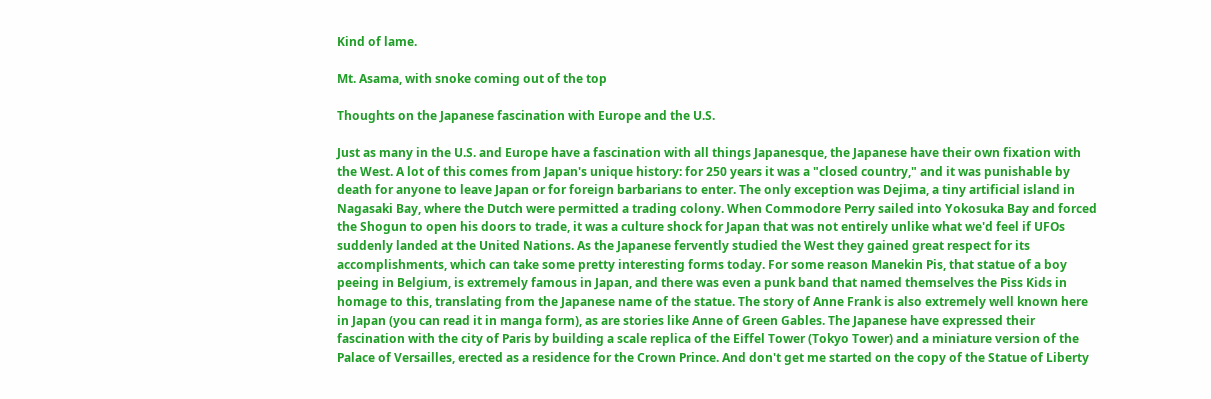Kind of lame.

Mt. Asama, with snoke coming out of the top

Thoughts on the Japanese fascination with Europe and the U.S.

Just as many in the U.S. and Europe have a fascination with all things Japanesque, the Japanese have their own fixation with the West. A lot of this comes from Japan's unique history: for 250 years it was a "closed country," and it was punishable by death for anyone to leave Japan or for foreign barbarians to enter. The only exception was Dejima, a tiny artificial island in Nagasaki Bay, where the Dutch were permitted a trading colony. When Commodore Perry sailed into Yokosuka Bay and forced the Shogun to open his doors to trade, it was a culture shock for Japan that was not entirely unlike what we'd feel if UFOs suddenly landed at the United Nations. As the Japanese fervently studied the West they gained great respect for its accomplishments, which can take some pretty interesting forms today. For some reason Manekin Pis, that statue of a boy peeing in Belgium, is extremely famous in Japan, and there was even a punk band that named themselves the Piss Kids in homage to this, translating from the Japanese name of the statue. The story of Anne Frank is also extremely well known here in Japan (you can read it in manga form), as are stories like Anne of Green Gables. The Japanese have expressed their fascination with the city of Paris by building a scale replica of the Eiffel Tower (Tokyo Tower) and a miniature version of the Palace of Versailles, erected as a residence for the Crown Prince. And don't get me started on the copy of the Statue of Liberty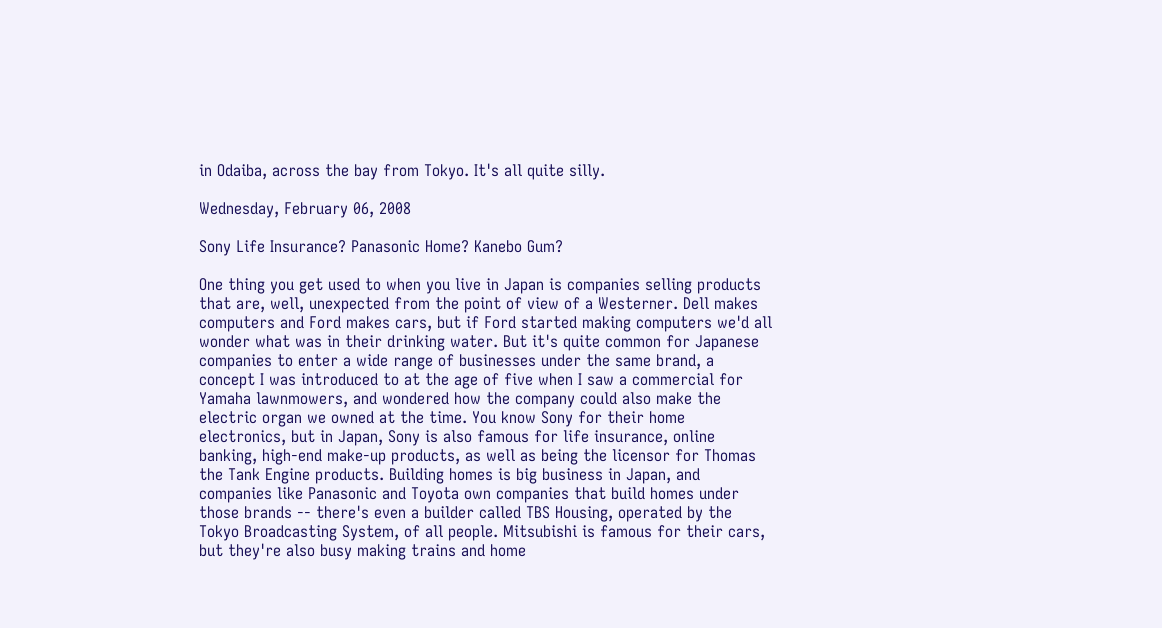in Odaiba, across the bay from Tokyo. It's all quite silly.

Wednesday, February 06, 2008

Sony Life Insurance? Panasonic Home? Kanebo Gum?

One thing you get used to when you live in Japan is companies selling products that are, well, unexpected from the point of view of a Westerner. Dell makes computers and Ford makes cars, but if Ford started making computers we'd all wonder what was in their drinking water. But it's quite common for Japanese companies to enter a wide range of businesses under the same brand, a concept I was introduced to at the age of five when I saw a commercial for Yamaha lawnmowers, and wondered how the company could also make the electric organ we owned at the time. You know Sony for their home electronics, but in Japan, Sony is also famous for life insurance, online banking, high-end make-up products, as well as being the licensor for Thomas the Tank Engine products. Building homes is big business in Japan, and companies like Panasonic and Toyota own companies that build homes under those brands -- there's even a builder called TBS Housing, operated by the Tokyo Broadcasting System, of all people. Mitsubishi is famous for their cars, but they're also busy making trains and home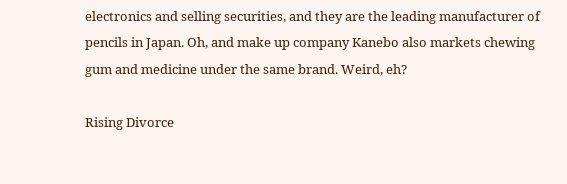electronics and selling securities, and they are the leading manufacturer of pencils in Japan. Oh, and make up company Kanebo also markets chewing gum and medicine under the same brand. Weird, eh?

Rising Divorce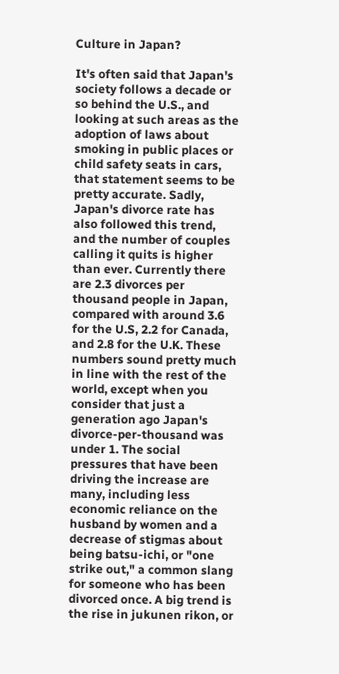Culture in Japan?

It's often said that Japan's society follows a decade or so behind the U.S., and looking at such areas as the adoption of laws about smoking in public places or child safety seats in cars, that statement seems to be pretty accurate. Sadly, Japan's divorce rate has also followed this trend, and the number of couples calling it quits is higher than ever. Currently there are 2.3 divorces per thousand people in Japan, compared with around 3.6 for the U.S, 2.2 for Canada, and 2.8 for the U.K. These numbers sound pretty much in line with the rest of the world, except when you consider that just a generation ago Japan's divorce-per-thousand was under 1. The social pressures that have been driving the increase are many, including less economic reliance on the husband by women and a decrease of stigmas about being batsu-ichi, or "one strike out," a common slang for someone who has been divorced once. A big trend is the rise in jukunen rikon, or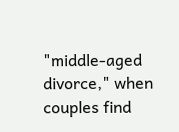"middle-aged divorce," when couples find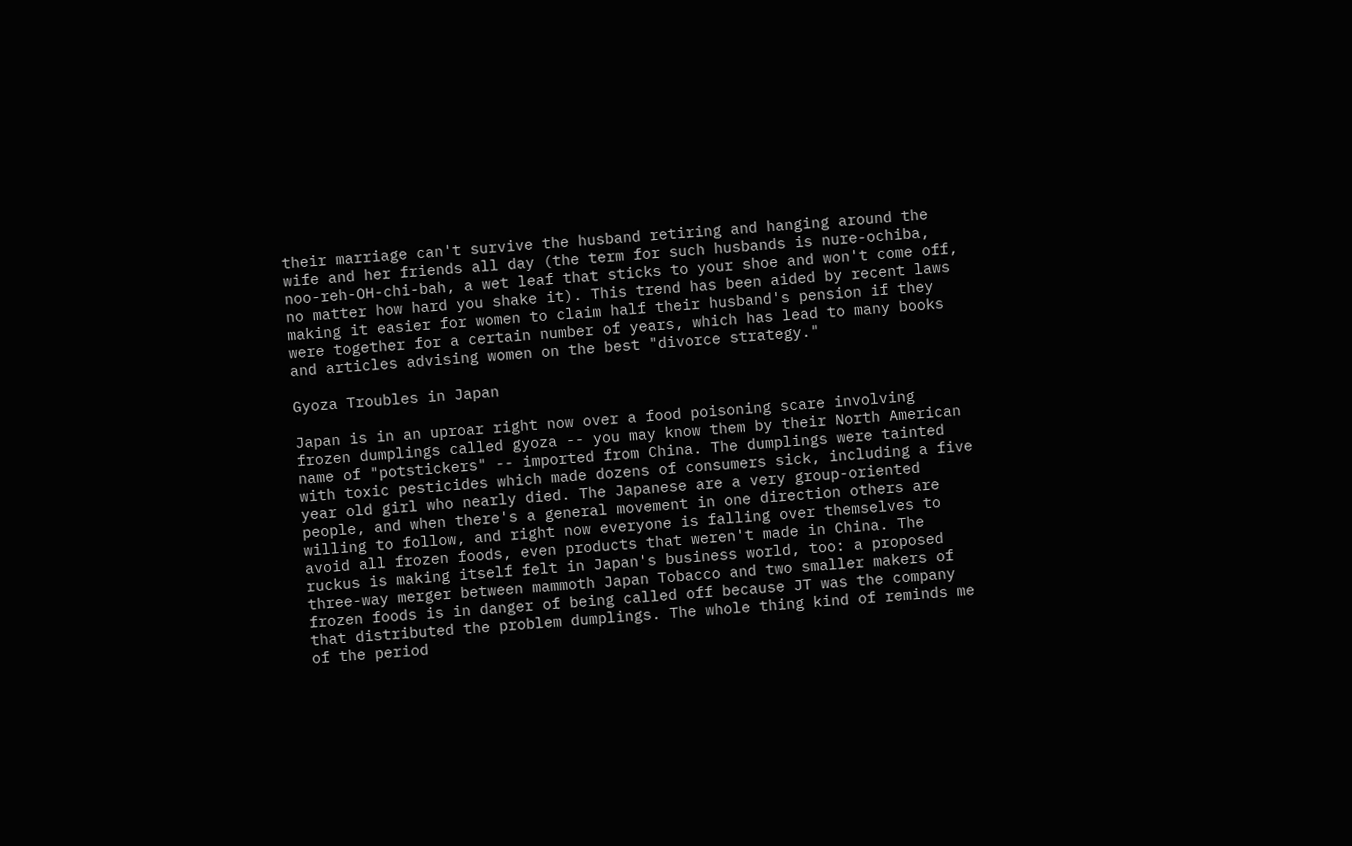their marriage can't survive the husband retiring and hanging around the wife and her friends all day (the term for such husbands is nure-ochiba, noo-reh-OH-chi-bah, a wet leaf that sticks to your shoe and won't come off, no matter how hard you shake it). This trend has been aided by recent laws making it easier for women to claim half their husband's pension if they were together for a certain number of years, which has lead to many books and articles advising women on the best "divorce strategy."

Gyoza Troubles in Japan

Japan is in an uproar right now over a food poisoning scare involving frozen dumplings called gyoza -- you may know them by their North American name of "potstickers" -- imported from China. The dumplings were tainted with toxic pesticides which made dozens of consumers sick, including a five year old girl who nearly died. The Japanese are a very group-oriented people, and when there's a general movement in one direction others are willing to follow, and right now everyone is falling over themselves to avoid all frozen foods, even products that weren't made in China. The ruckus is making itself felt in Japan's business world, too: a proposed three-way merger between mammoth Japan Tobacco and two smaller makers of frozen foods is in danger of being called off because JT was the company that distributed the problem dumplings. The whole thing kind of reminds me of the period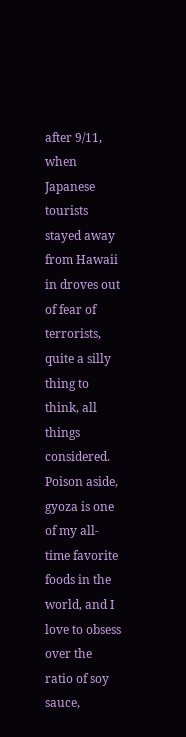after 9/11, when Japanese tourists stayed away from Hawaii in droves out of fear of terrorists, quite a silly thing to think, all things considered. Poison aside, gyoza is one of my all-time favorite foods in the world, and I love to obsess over the ratio of soy sauce,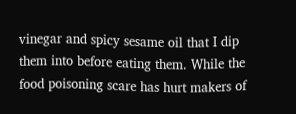vinegar and spicy sesame oil that I dip them into before eating them. While the food poisoning scare has hurt makers of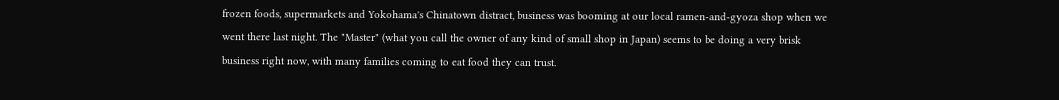frozen foods, supermarkets and Yokohama's Chinatown distract, business was booming at our local ramen-and-gyoza shop when we went there last night. The "Master" (what you call the owner of any kind of small shop in Japan) seems to be doing a very brisk business right now, with many families coming to eat food they can trust.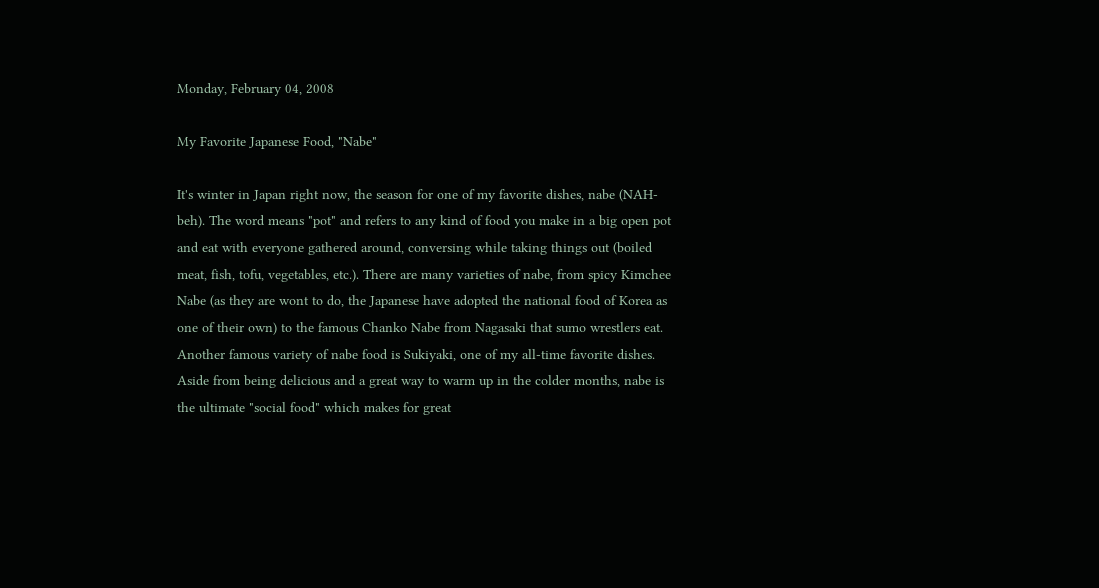Monday, February 04, 2008

My Favorite Japanese Food, "Nabe"

It's winter in Japan right now, the season for one of my favorite dishes, nabe (NAH-beh). The word means "pot" and refers to any kind of food you make in a big open pot and eat with everyone gathered around, conversing while taking things out (boiled meat, fish, tofu, vegetables, etc.). There are many varieties of nabe, from spicy Kimchee Nabe (as they are wont to do, the Japanese have adopted the national food of Korea as one of their own) to the famous Chanko Nabe from Nagasaki that sumo wrestlers eat. Another famous variety of nabe food is Sukiyaki, one of my all-time favorite dishes. Aside from being delicious and a great way to warm up in the colder months, nabe is the ultimate "social food" which makes for great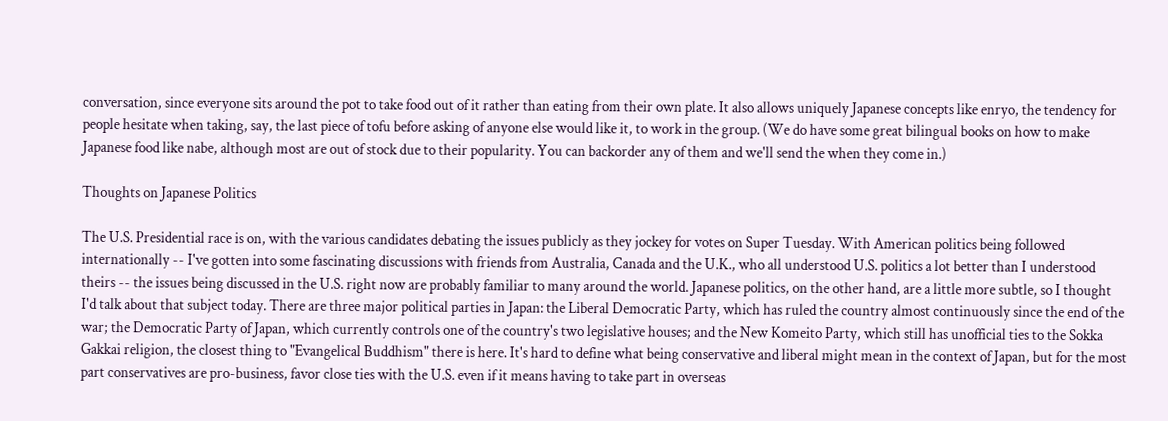conversation, since everyone sits around the pot to take food out of it rather than eating from their own plate. It also allows uniquely Japanese concepts like enryo, the tendency for people hesitate when taking, say, the last piece of tofu before asking of anyone else would like it, to work in the group. (We do have some great bilingual books on how to make Japanese food like nabe, although most are out of stock due to their popularity. You can backorder any of them and we'll send the when they come in.)

Thoughts on Japanese Politics

The U.S. Presidential race is on, with the various candidates debating the issues publicly as they jockey for votes on Super Tuesday. With American politics being followed internationally -- I've gotten into some fascinating discussions with friends from Australia, Canada and the U.K., who all understood U.S. politics a lot better than I understood theirs -- the issues being discussed in the U.S. right now are probably familiar to many around the world. Japanese politics, on the other hand, are a little more subtle, so I thought I'd talk about that subject today. There are three major political parties in Japan: the Liberal Democratic Party, which has ruled the country almost continuously since the end of the war; the Democratic Party of Japan, which currently controls one of the country's two legislative houses; and the New Komeito Party, which still has unofficial ties to the Sokka Gakkai religion, the closest thing to "Evangelical Buddhism" there is here. It's hard to define what being conservative and liberal might mean in the context of Japan, but for the most part conservatives are pro-business, favor close ties with the U.S. even if it means having to take part in overseas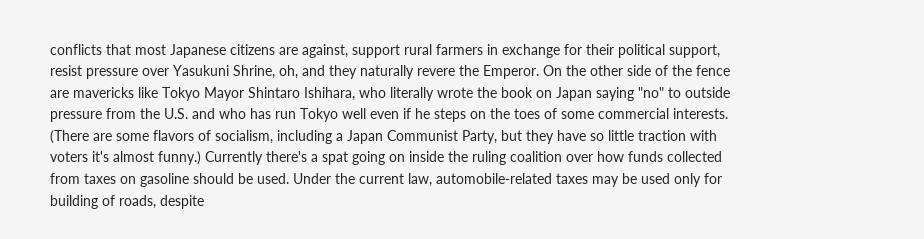conflicts that most Japanese citizens are against, support rural farmers in exchange for their political support, resist pressure over Yasukuni Shrine, oh, and they naturally revere the Emperor. On the other side of the fence are mavericks like Tokyo Mayor Shintaro Ishihara, who literally wrote the book on Japan saying "no" to outside pressure from the U.S. and who has run Tokyo well even if he steps on the toes of some commercial interests. (There are some flavors of socialism, including a Japan Communist Party, but they have so little traction with voters it's almost funny.) Currently there's a spat going on inside the ruling coalition over how funds collected from taxes on gasoline should be used. Under the current law, automobile-related taxes may be used only for building of roads, despite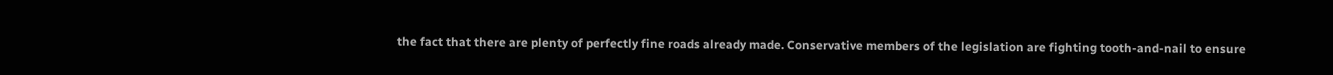the fact that there are plenty of perfectly fine roads already made. Conservative members of the legislation are fighting tooth-and-nail to ensure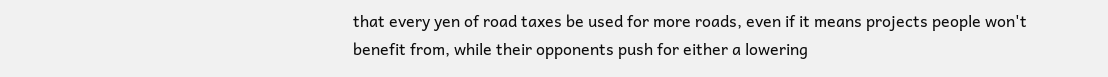that every yen of road taxes be used for more roads, even if it means projects people won't benefit from, while their opponents push for either a lowering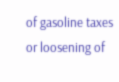of gasoline taxes or loosening of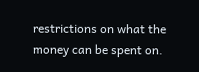restrictions on what the money can be spent on.